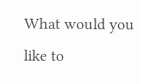What would you like to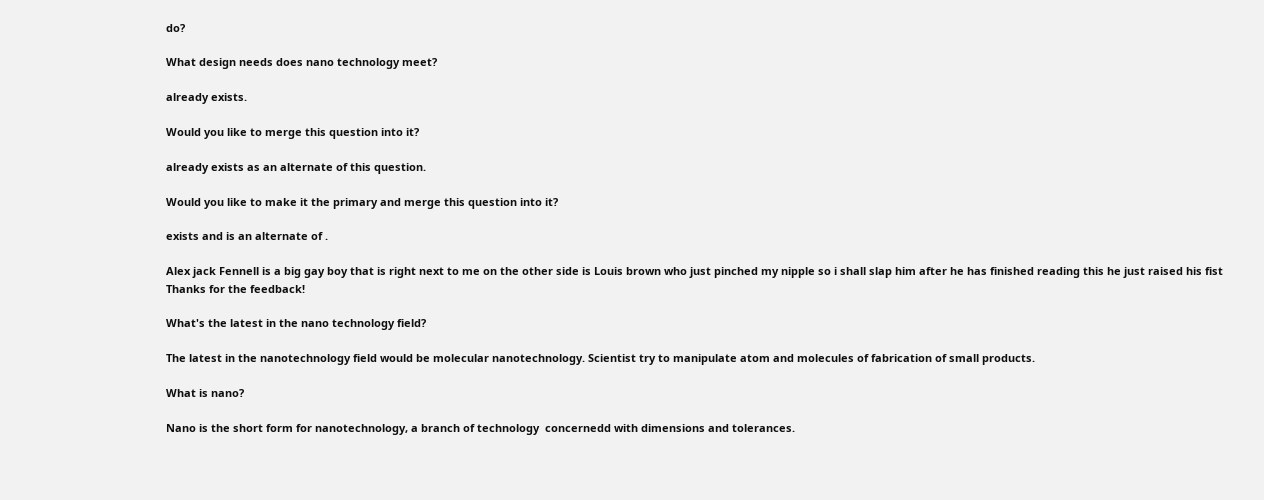do?

What design needs does nano technology meet?

already exists.

Would you like to merge this question into it?

already exists as an alternate of this question.

Would you like to make it the primary and merge this question into it?

exists and is an alternate of .

Alex jack Fennell is a big gay boy that is right next to me on the other side is Louis brown who just pinched my nipple so i shall slap him after he has finished reading this he just raised his fist
Thanks for the feedback!

What's the latest in the nano technology field?

The latest in the nanotechnology field would be molecular nanotechnology. Scientist try to manipulate atom and molecules of fabrication of small products.

What is nano?

Nano is the short form for nanotechnology, a branch of technology  concernedd with dimensions and tolerances.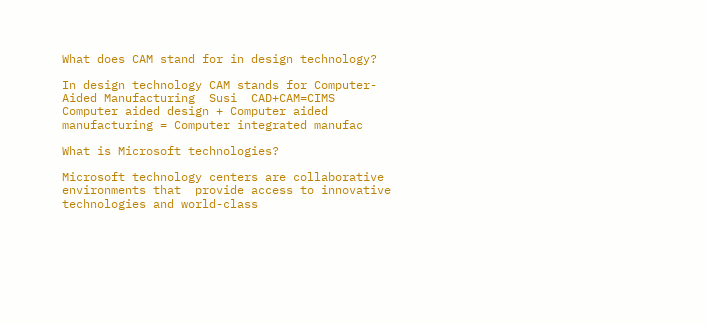What does CAM stand for in design technology?

In design technology CAM stands for Computer-Aided Manufacturing  Susi  CAD+CAM=CIMS   Computer aided design + Computer aided manufacturing = Computer integrated manufac

What is Microsoft technologies?

Microsoft technology centers are collaborative environments that  provide access to innovative technologies and world-class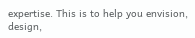expertise. This is to help you envision, design,